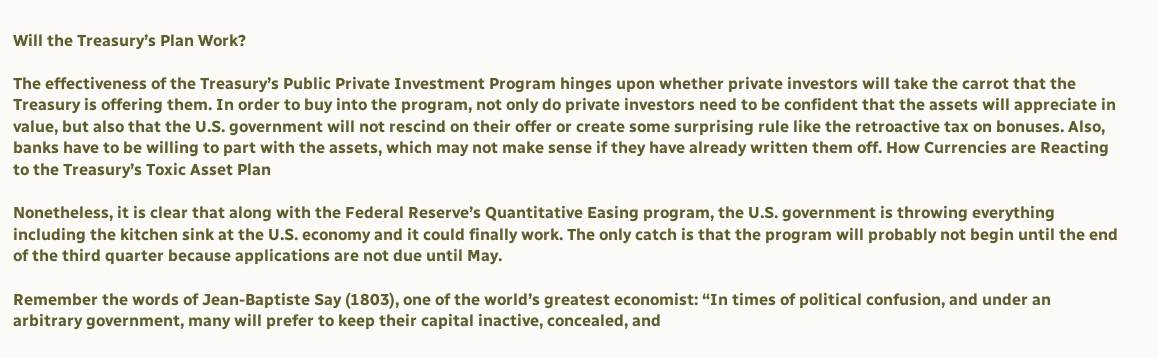Will the Treasury’s Plan Work?

The effectiveness of the Treasury’s Public Private Investment Program hinges upon whether private investors will take the carrot that the Treasury is offering them. In order to buy into the program, not only do private investors need to be confident that the assets will appreciate in value, but also that the U.S. government will not rescind on their offer or create some surprising rule like the retroactive tax on bonuses. Also, banks have to be willing to part with the assets, which may not make sense if they have already written them off. How Currencies are Reacting to the Treasury’s Toxic Asset Plan

Nonetheless, it is clear that along with the Federal Reserve’s Quantitative Easing program, the U.S. government is throwing everything including the kitchen sink at the U.S. economy and it could finally work. The only catch is that the program will probably not begin until the end of the third quarter because applications are not due until May.

Remember the words of Jean-Baptiste Say (1803), one of the world’s greatest economist: “In times of political confusion, and under an arbitrary government, many will prefer to keep their capital inactive, concealed, and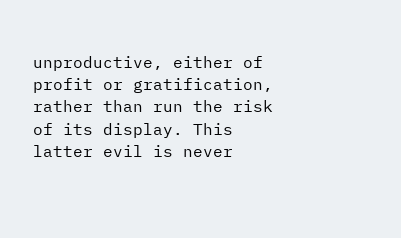unproductive, either of profit or gratification, rather than run the risk of its display. This latter evil is never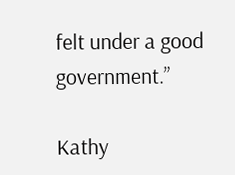felt under a good government.”

Kathy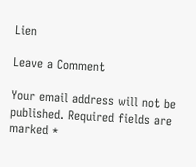Lien

Leave a Comment

Your email address will not be published. Required fields are marked *